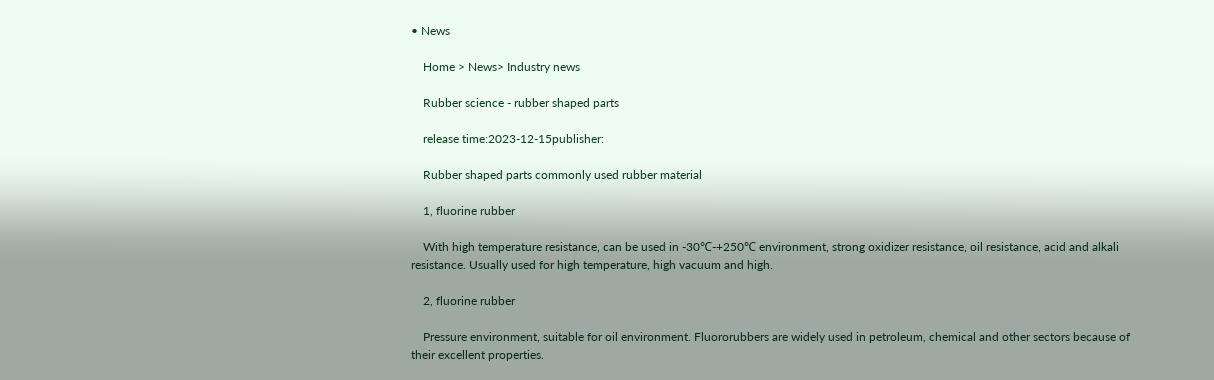• News

    Home > News> Industry news

    Rubber science - rubber shaped parts

    release time:2023-12-15publisher:

    Rubber shaped parts commonly used rubber material

    1, fluorine rubber

    With high temperature resistance, can be used in -30℃-+250℃ environment, strong oxidizer resistance, oil resistance, acid and alkali resistance. Usually used for high temperature, high vacuum and high.

    2, fluorine rubber

    Pressure environment, suitable for oil environment. Fluororubbers are widely used in petroleum, chemical and other sectors because of their excellent properties.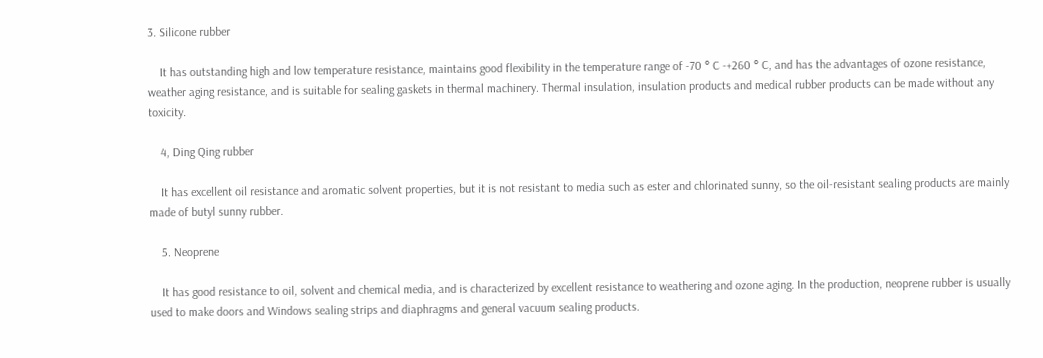3. Silicone rubber

    It has outstanding high and low temperature resistance, maintains good flexibility in the temperature range of -70 ° C -+260 ° C, and has the advantages of ozone resistance, weather aging resistance, and is suitable for sealing gaskets in thermal machinery. Thermal insulation, insulation products and medical rubber products can be made without any toxicity.

    4, Ding Qing rubber

    It has excellent oil resistance and aromatic solvent properties, but it is not resistant to media such as ester and chlorinated sunny, so the oil-resistant sealing products are mainly made of butyl sunny rubber.

    5. Neoprene

    It has good resistance to oil, solvent and chemical media, and is characterized by excellent resistance to weathering and ozone aging. In the production, neoprene rubber is usually used to make doors and Windows sealing strips and diaphragms and general vacuum sealing products.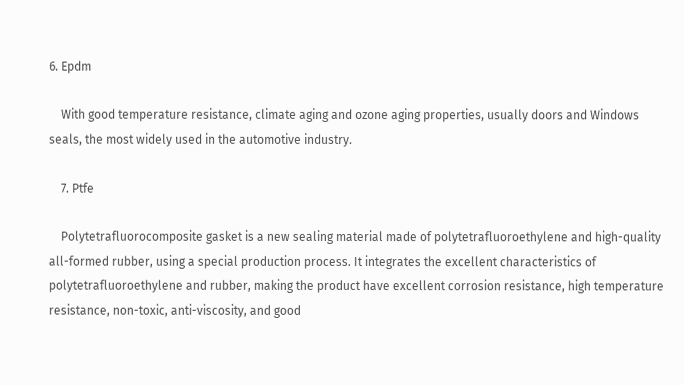6. Epdm

    With good temperature resistance, climate aging and ozone aging properties, usually doors and Windows seals, the most widely used in the automotive industry.

    7. Ptfe

    Polytetrafluorocomposite gasket is a new sealing material made of polytetrafluoroethylene and high-quality all-formed rubber, using a special production process. It integrates the excellent characteristics of polytetrafluoroethylene and rubber, making the product have excellent corrosion resistance, high temperature resistance, non-toxic, anti-viscosity, and good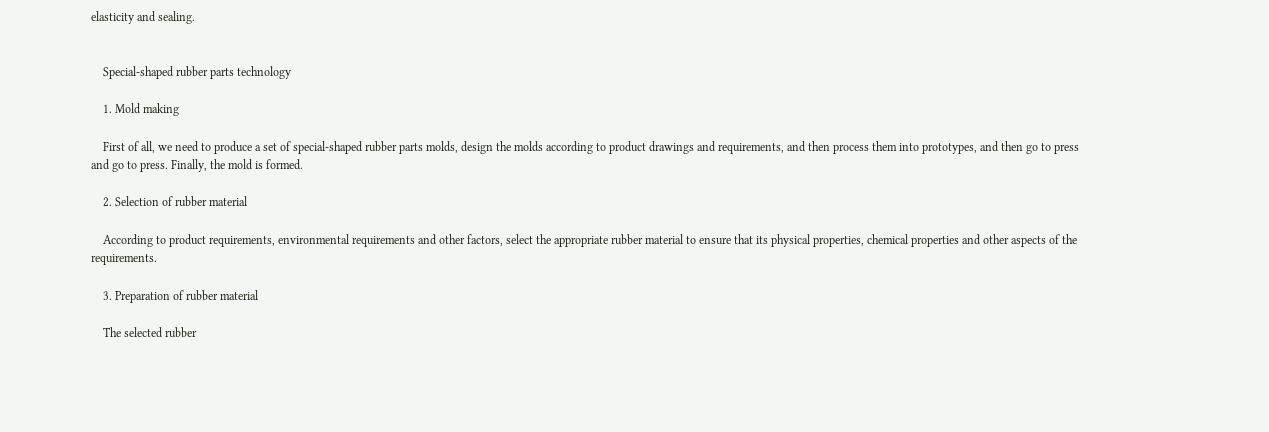elasticity and sealing.


    Special-shaped rubber parts technology

    1. Mold making

    First of all, we need to produce a set of special-shaped rubber parts molds, design the molds according to product drawings and requirements, and then process them into prototypes, and then go to press and go to press. Finally, the mold is formed.

    2. Selection of rubber material

    According to product requirements, environmental requirements and other factors, select the appropriate rubber material to ensure that its physical properties, chemical properties and other aspects of the requirements.

    3. Preparation of rubber material

    The selected rubber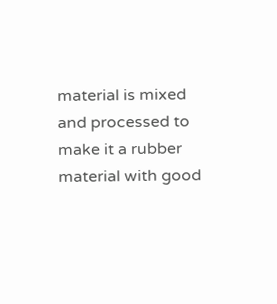material is mixed and processed to make it a rubber material with good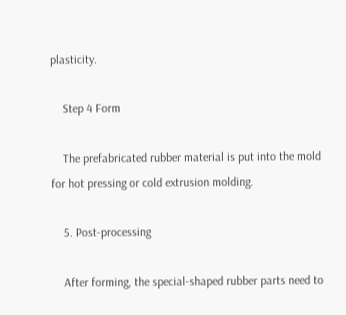plasticity.

    Step 4 Form

    The prefabricated rubber material is put into the mold for hot pressing or cold extrusion molding.

    5. Post-processing

    After forming, the special-shaped rubber parts need to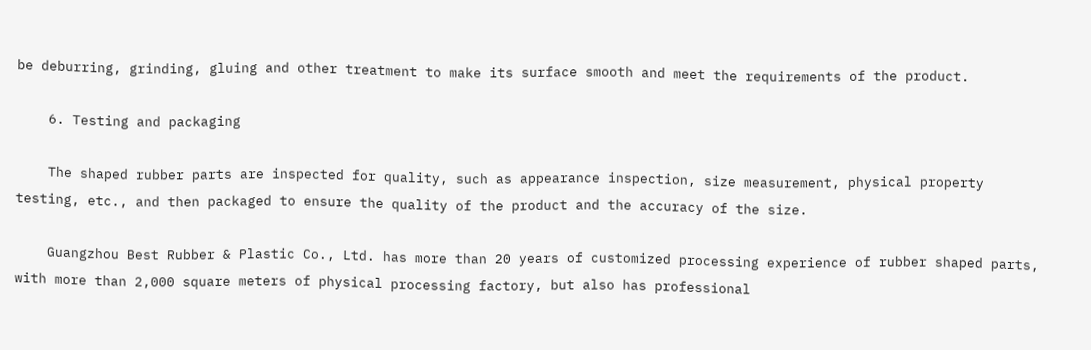be deburring, grinding, gluing and other treatment to make its surface smooth and meet the requirements of the product.

    6. Testing and packaging

    The shaped rubber parts are inspected for quality, such as appearance inspection, size measurement, physical property testing, etc., and then packaged to ensure the quality of the product and the accuracy of the size.

    Guangzhou Best Rubber & Plastic Co., Ltd. has more than 20 years of customized processing experience of rubber shaped parts, with more than 2,000 square meters of physical processing factory, but also has professional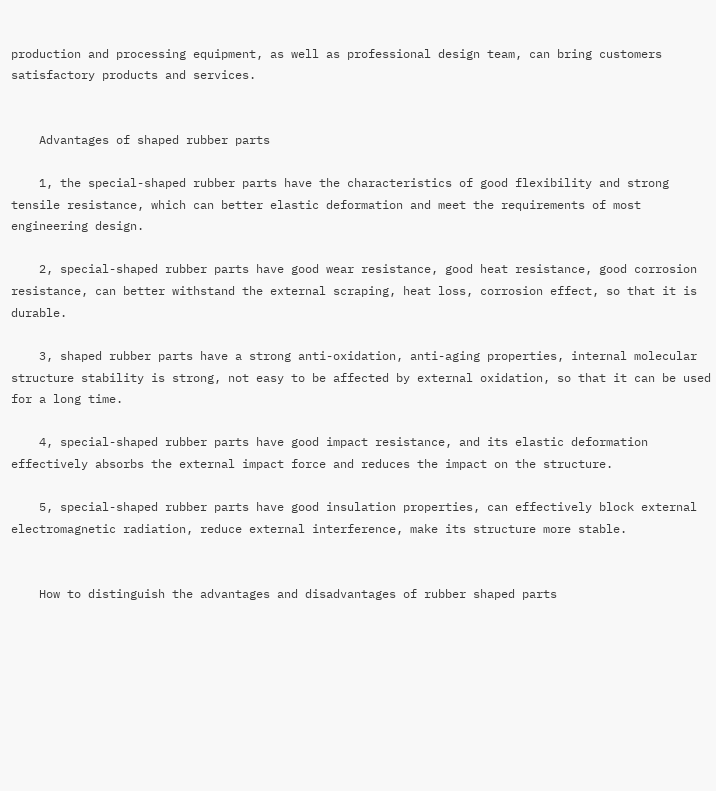production and processing equipment, as well as professional design team, can bring customers satisfactory products and services.


    Advantages of shaped rubber parts

    1, the special-shaped rubber parts have the characteristics of good flexibility and strong tensile resistance, which can better elastic deformation and meet the requirements of most engineering design.

    2, special-shaped rubber parts have good wear resistance, good heat resistance, good corrosion resistance, can better withstand the external scraping, heat loss, corrosion effect, so that it is durable.

    3, shaped rubber parts have a strong anti-oxidation, anti-aging properties, internal molecular structure stability is strong, not easy to be affected by external oxidation, so that it can be used for a long time.

    4, special-shaped rubber parts have good impact resistance, and its elastic deformation effectively absorbs the external impact force and reduces the impact on the structure.

    5, special-shaped rubber parts have good insulation properties, can effectively block external electromagnetic radiation, reduce external interference, make its structure more stable.


    How to distinguish the advantages and disadvantages of rubber shaped parts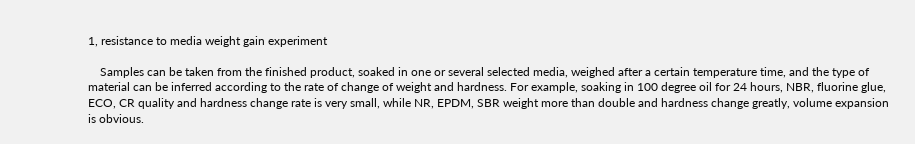1, resistance to media weight gain experiment

    Samples can be taken from the finished product, soaked in one or several selected media, weighed after a certain temperature time, and the type of material can be inferred according to the rate of change of weight and hardness. For example, soaking in 100 degree oil for 24 hours, NBR, fluorine glue, ECO, CR quality and hardness change rate is very small, while NR, EPDM, SBR weight more than double and hardness change greatly, volume expansion is obvious.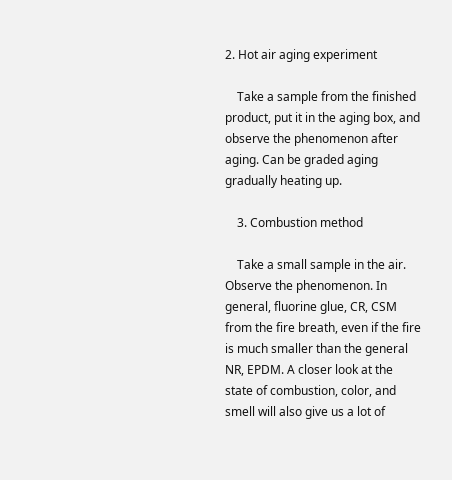2. Hot air aging experiment

    Take a sample from the finished product, put it in the aging box, and observe the phenomenon after aging. Can be graded aging gradually heating up.

    3. Combustion method

    Take a small sample in the air. Observe the phenomenon. In general, fluorine glue, CR, CSM from the fire breath, even if the fire is much smaller than the general NR, EPDM. A closer look at the state of combustion, color, and smell will also give us a lot of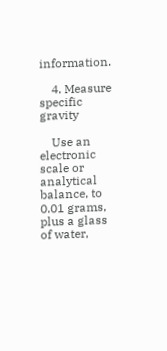information.

    4. Measure specific gravity

    Use an electronic scale or analytical balance, to 0.01 grams, plus a glass of water,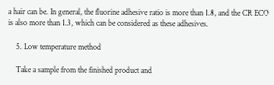a hair can be. In general, the fluorine adhesive ratio is more than 1.8, and the CR ECO is also more than 1.3, which can be considered as these adhesives.

    5. Low temperature method

    Take a sample from the finished product and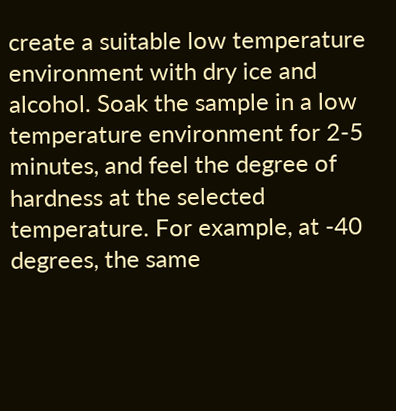create a suitable low temperature environment with dry ice and alcohol. Soak the sample in a low temperature environment for 2-5 minutes, and feel the degree of hardness at the selected temperature. For example, at -40 degrees, the same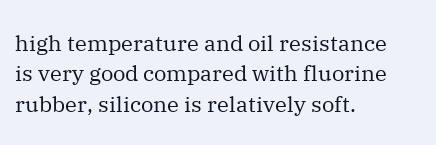high temperature and oil resistance is very good compared with fluorine rubber, silicone is relatively soft.